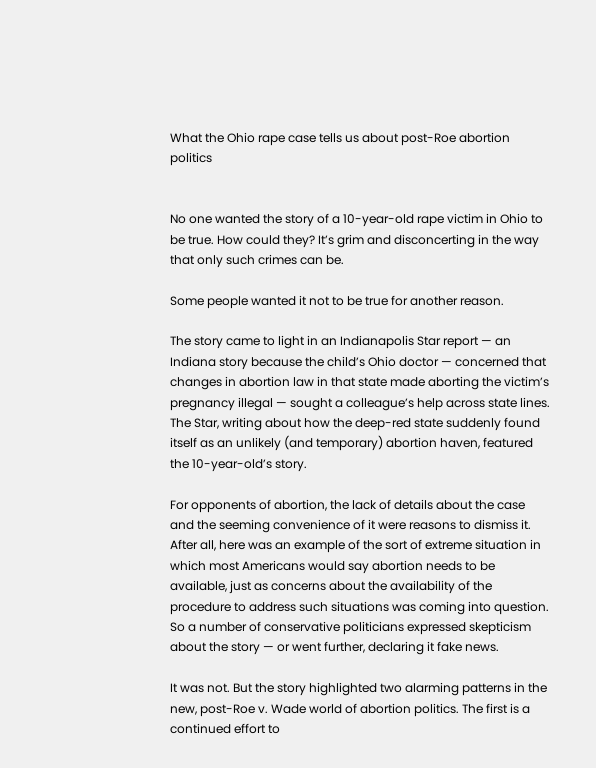What the Ohio rape case tells us about post-Roe abortion politics


No one wanted the story of a 10-year-old rape victim in Ohio to be true. How could they? It’s grim and disconcerting in the way that only such crimes can be.

Some people wanted it not to be true for another reason.

The story came to light in an Indianapolis Star report — an Indiana story because the child’s Ohio doctor — concerned that changes in abortion law in that state made aborting the victim’s pregnancy illegal — sought a colleague’s help across state lines. The Star, writing about how the deep-red state suddenly found itself as an unlikely (and temporary) abortion haven, featured the 10-year-old’s story.

For opponents of abortion, the lack of details about the case and the seeming convenience of it were reasons to dismiss it. After all, here was an example of the sort of extreme situation in which most Americans would say abortion needs to be available, just as concerns about the availability of the procedure to address such situations was coming into question. So a number of conservative politicians expressed skepticism about the story — or went further, declaring it fake news.

It was not. But the story highlighted two alarming patterns in the new, post-Roe v. Wade world of abortion politics. The first is a continued effort to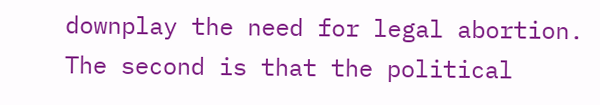downplay the need for legal abortion. The second is that the political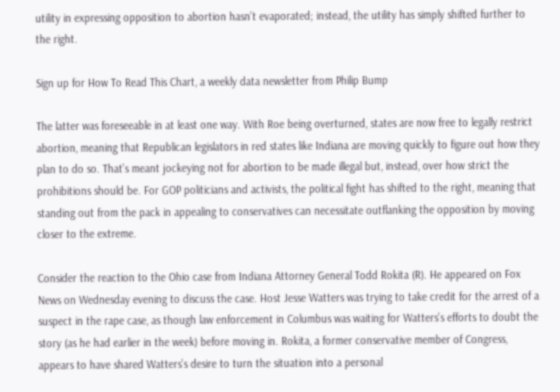utility in expressing opposition to abortion hasn’t evaporated; instead, the utility has simply shifted further to the right.

Sign up for How To Read This Chart, a weekly data newsletter from Philip Bump

The latter was foreseeable in at least one way. With Roe being overturned, states are now free to legally restrict abortion, meaning that Republican legislators in red states like Indiana are moving quickly to figure out how they plan to do so. That’s meant jockeying not for abortion to be made illegal but, instead, over how strict the prohibitions should be. For GOP politicians and activists, the political fight has shifted to the right, meaning that standing out from the pack in appealing to conservatives can necessitate outflanking the opposition by moving closer to the extreme.

Consider the reaction to the Ohio case from Indiana Attorney General Todd Rokita (R). He appeared on Fox News on Wednesday evening to discuss the case. Host Jesse Watters was trying to take credit for the arrest of a suspect in the rape case, as though law enforcement in Columbus was waiting for Watters’s efforts to doubt the story (as he had earlier in the week) before moving in. Rokita, a former conservative member of Congress, appears to have shared Watters’s desire to turn the situation into a personal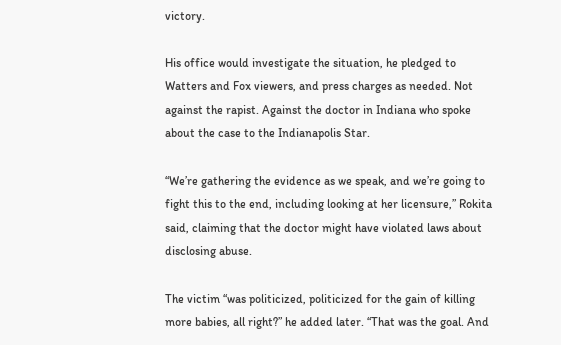victory.

His office would investigate the situation, he pledged to Watters and Fox viewers, and press charges as needed. Not against the rapist. Against the doctor in Indiana who spoke about the case to the Indianapolis Star.

“We’re gathering the evidence as we speak, and we’re going to fight this to the end, including looking at her licensure,” Rokita said, claiming that the doctor might have violated laws about disclosing abuse.

The victim “was politicized, politicized for the gain of killing more babies, all right?” he added later. “That was the goal. And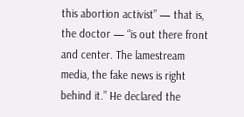this abortion activist” — that is, the doctor — “is out there front and center. The lamestream media, the fake news is right behind it.” He declared the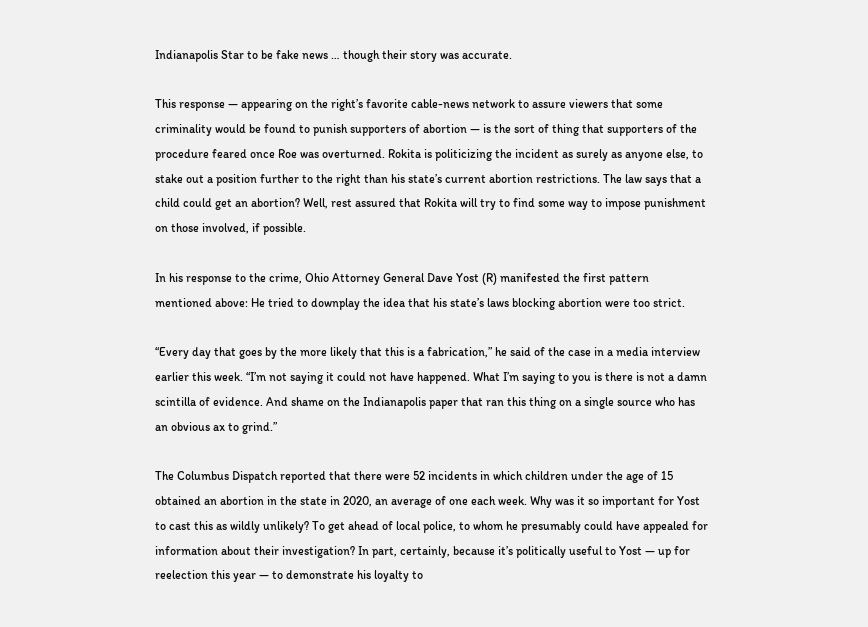Indianapolis Star to be fake news … though their story was accurate.

This response — appearing on the right’s favorite cable-news network to assure viewers that some criminality would be found to punish supporters of abortion — is the sort of thing that supporters of the procedure feared once Roe was overturned. Rokita is politicizing the incident as surely as anyone else, to stake out a position further to the right than his state’s current abortion restrictions. The law says that a child could get an abortion? Well, rest assured that Rokita will try to find some way to impose punishment on those involved, if possible.

In his response to the crime, Ohio Attorney General Dave Yost (R) manifested the first pattern mentioned above: He tried to downplay the idea that his state’s laws blocking abortion were too strict.

“Every day that goes by the more likely that this is a fabrication,” he said of the case in a media interview earlier this week. “I’m not saying it could not have happened. What I’m saying to you is there is not a damn scintilla of evidence. And shame on the Indianapolis paper that ran this thing on a single source who has an obvious ax to grind.”

The Columbus Dispatch reported that there were 52 incidents in which children under the age of 15 obtained an abortion in the state in 2020, an average of one each week. Why was it so important for Yost to cast this as wildly unlikely? To get ahead of local police, to whom he presumably could have appealed for information about their investigation? In part, certainly, because it’s politically useful to Yost — up for reelection this year — to demonstrate his loyalty to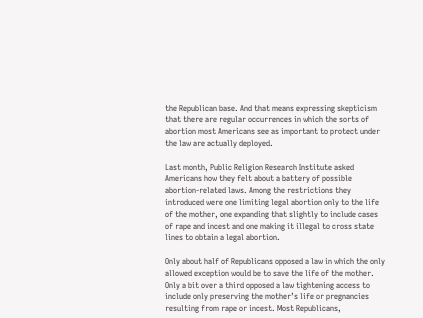the Republican base. And that means expressing skepticism that there are regular occurrences in which the sorts of abortion most Americans see as important to protect under the law are actually deployed.

Last month, Public Religion Research Institute asked Americans how they felt about a battery of possible abortion-related laws. Among the restrictions they introduced were one limiting legal abortion only to the life of the mother, one expanding that slightly to include cases of rape and incest and one making it illegal to cross state lines to obtain a legal abortion.

Only about half of Republicans opposed a law in which the only allowed exception would be to save the life of the mother. Only a bit over a third opposed a law tightening access to include only preserving the mother’s life or pregnancies resulting from rape or incest. Most Republicans,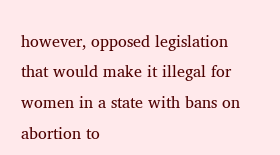however, opposed legislation that would make it illegal for women in a state with bans on abortion to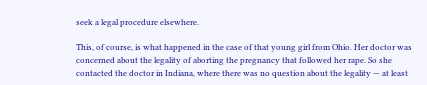seek a legal procedure elsewhere.

This, of course, is what happened in the case of that young girl from Ohio. Her doctor was concerned about the legality of aborting the pregnancy that followed her rape. So she contacted the doctor in Indiana, where there was no question about the legality — at least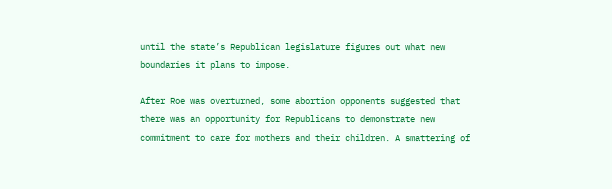until the state’s Republican legislature figures out what new boundaries it plans to impose.

After Roe was overturned, some abortion opponents suggested that there was an opportunity for Republicans to demonstrate new commitment to care for mothers and their children. A smattering of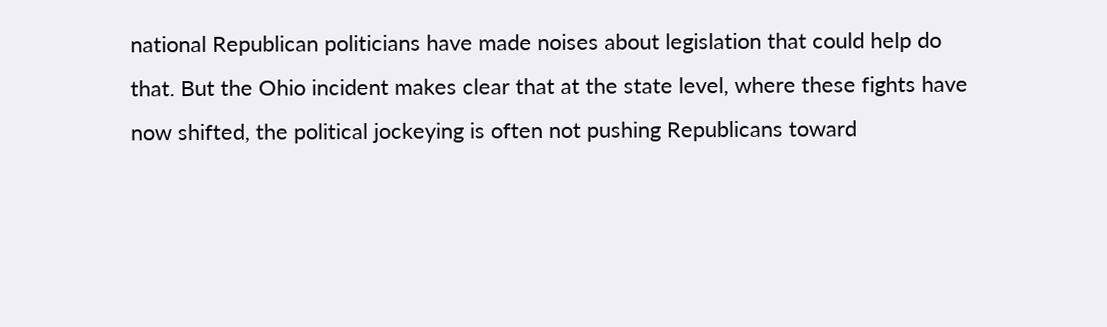national Republican politicians have made noises about legislation that could help do that. But the Ohio incident makes clear that at the state level, where these fights have now shifted, the political jockeying is often not pushing Republicans toward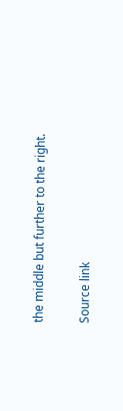the middle but further to the right.

Source link